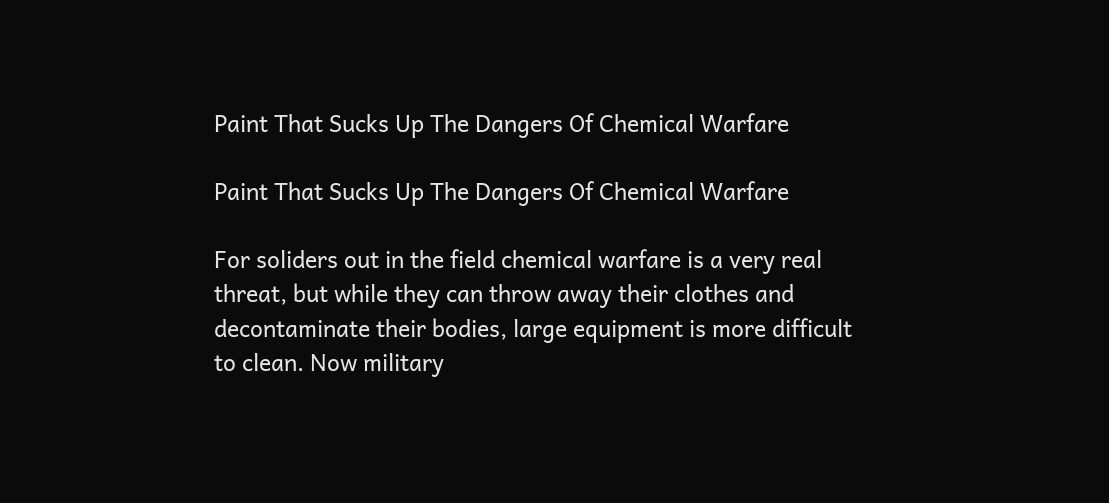Paint That Sucks Up The Dangers Of Chemical Warfare

Paint That Sucks Up The Dangers Of Chemical Warfare

For soliders out in the field chemical warfare is a very real threat, but while they can throw away their clothes and decontaminate their bodies, large equipment is more difficult to clean. Now military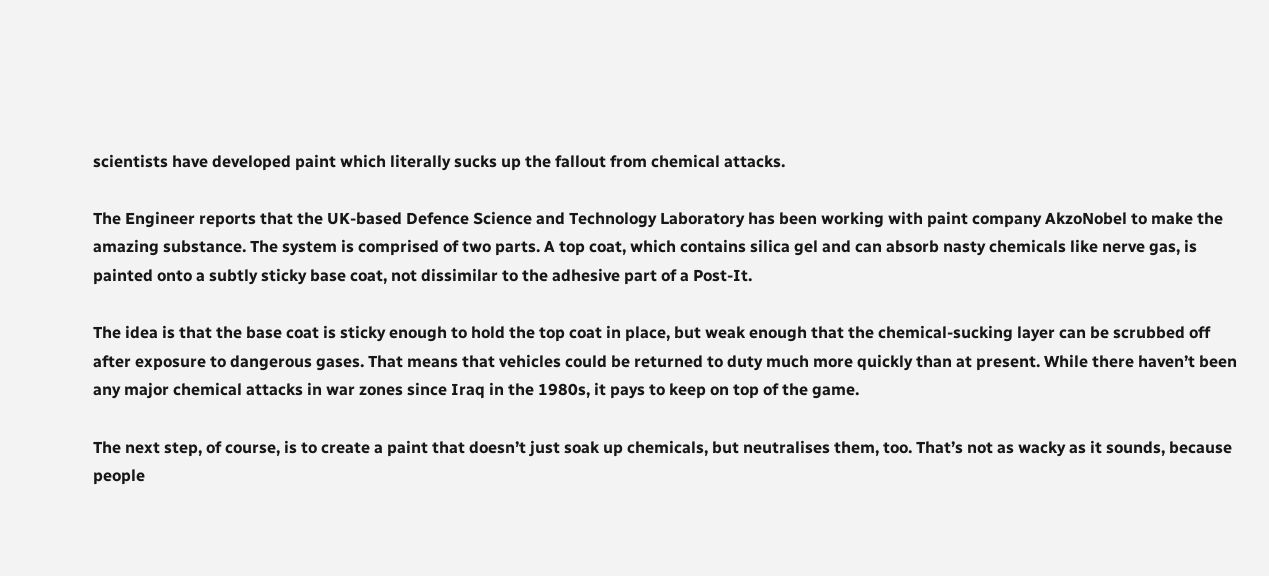scientists have developed paint which literally sucks up the fallout from chemical attacks.

The Engineer reports that the UK-based Defence Science and Technology Laboratory has been working with paint company AkzoNobel to make the amazing substance. The system is comprised of two parts. A top coat, which contains silica gel and can absorb nasty chemicals like nerve gas, is painted onto a subtly sticky base coat, not dissimilar to the adhesive part of a Post-It.

The idea is that the base coat is sticky enough to hold the top coat in place, but weak enough that the chemical-sucking layer can be scrubbed off after exposure to dangerous gases. That means that vehicles could be returned to duty much more quickly than at present. While there haven’t been any major chemical attacks in war zones since Iraq in the 1980s, it pays to keep on top of the game.

The next step, of course, is to create a paint that doesn’t just soak up chemicals, but neutralises them, too. That’s not as wacky as it sounds, because people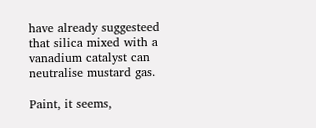have already suggesteed that silica mixed with a vanadium catalyst can neutralise mustard gas.

Paint, it seems,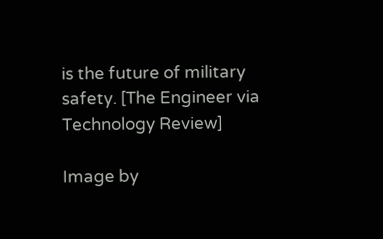is the future of military safety. [The Engineer via Technology Review]

Image by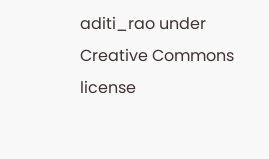aditi_rao under Creative Commons license